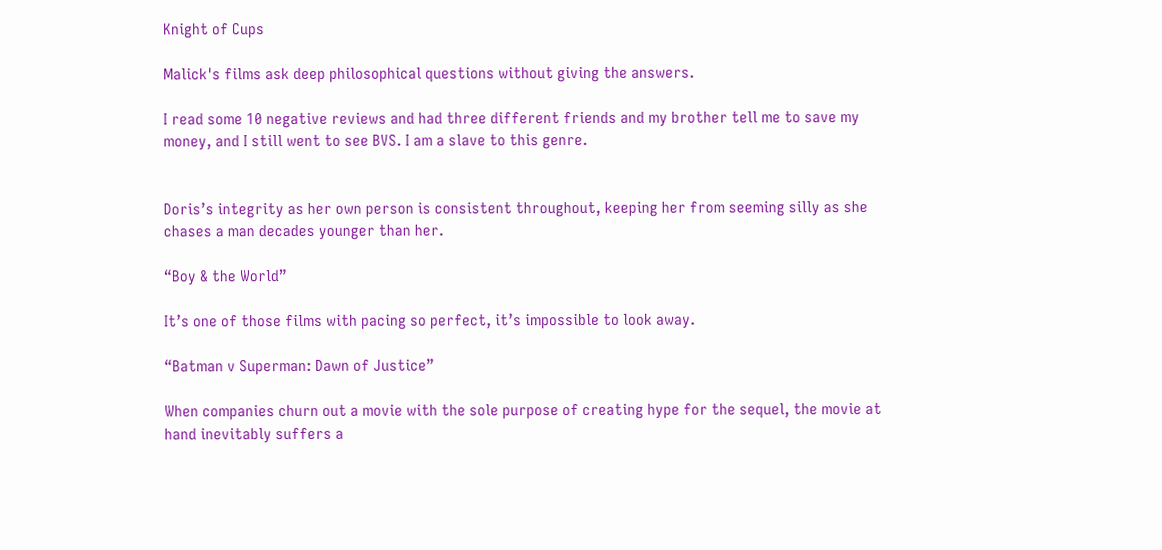Knight of Cups

Malick's films ask deep philosophical questions without giving the answers.

I read some 10 negative reviews and had three different friends and my brother tell me to save my money, and I still went to see BVS. I am a slave to this genre.


Doris’s integrity as her own person is consistent throughout, keeping her from seeming silly as she chases a man decades younger than her.

“Boy & the World”

It’s one of those films with pacing so perfect, it’s impossible to look away.

“Batman v Superman: Dawn of Justice”

When companies churn out a movie with the sole purpose of creating hype for the sequel, the movie at hand inevitably suffers a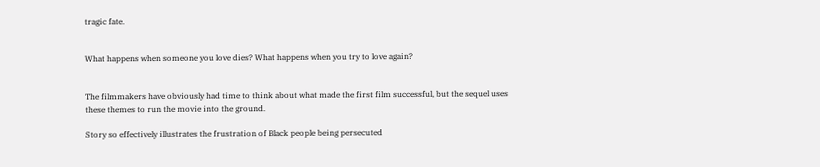tragic fate.


What happens when someone you love dies? What happens when you try to love again?


The filmmakers have obviously had time to think about what made the first film successful, but the sequel uses these themes to run the movie into the ground.

Story so effectively illustrates the frustration of Black people being persecuted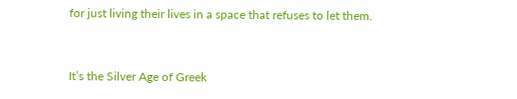for just living their lives in a space that refuses to let them.


It’s the Silver Age of Greek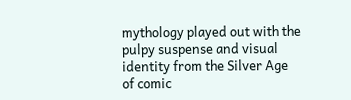mythology played out with the pulpy suspense and visual identity from the Silver Age of comic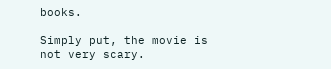books.

Simply put, the movie is not very scary.